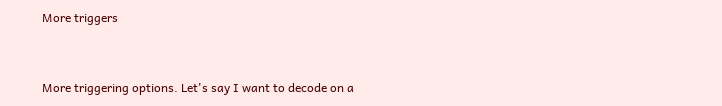More triggers


More triggering options. Let's say I want to decode on a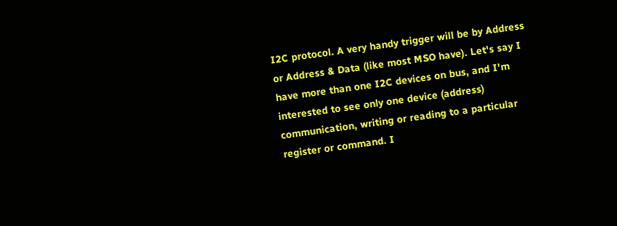I2C protocol. A very handy trigger will be by Address or Address & Data (like most MSO have). Let's say I have more than one I2C devices on bus, and I'm interested to see only one device (address) communication, writing or reading to a particular register or command. I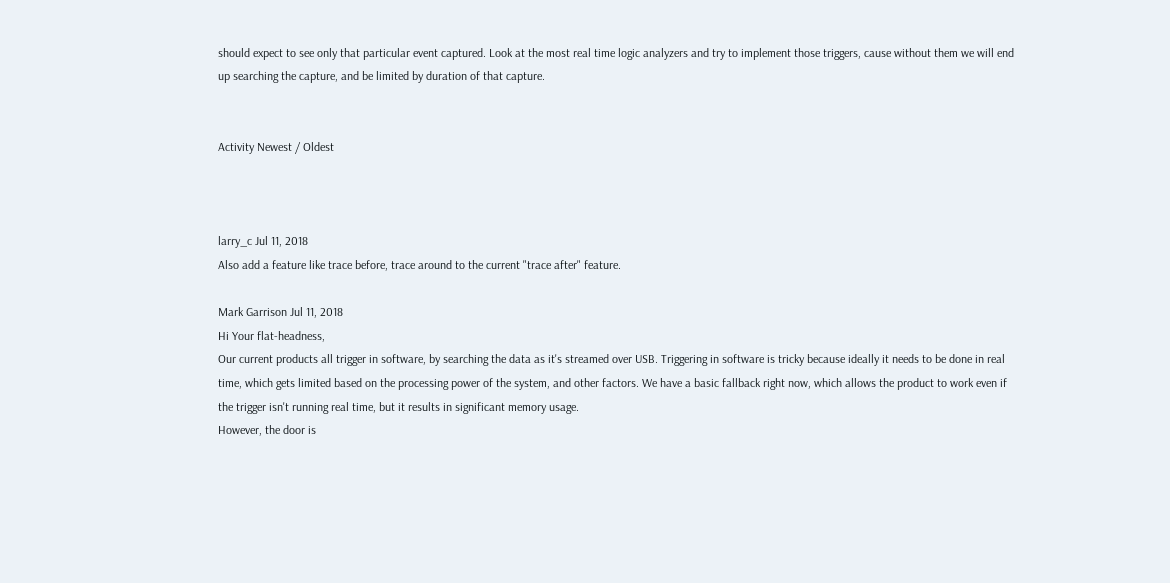should expect to see only that particular event captured. Look at the most real time logic analyzers and try to implement those triggers, cause without them we will end up searching the capture, and be limited by duration of that capture.


Activity Newest / Oldest



larry_c Jul 11, 2018
Also add a feature like trace before, trace around to the current "trace after" feature.

Mark Garrison Jul 11, 2018
Hi Your flat-headness,
Our current products all trigger in software, by searching the data as it's streamed over USB. Triggering in software is tricky because ideally it needs to be done in real time, which gets limited based on the processing power of the system, and other factors. We have a basic fallback right now, which allows the product to work even if the trigger isn't running real time, but it results in significant memory usage.
However, the door is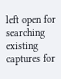left open for searching existing captures for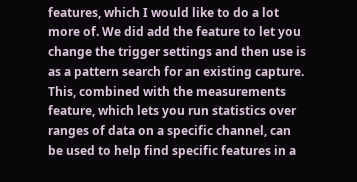features, which I would like to do a lot more of. We did add the feature to let you change the trigger settings and then use is as a pattern search for an existing capture. This, combined with the measurements feature, which lets you run statistics over ranges of data on a specific channel, can be used to help find specific features in a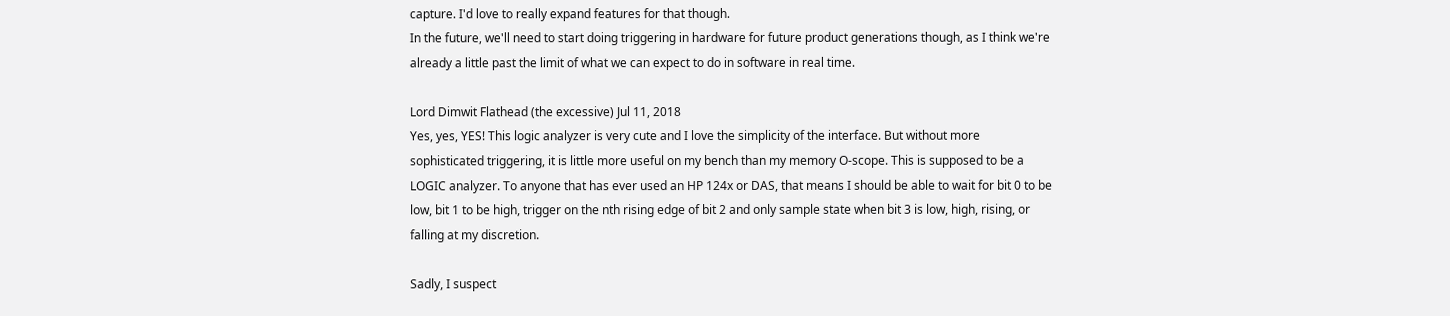capture. I'd love to really expand features for that though.
In the future, we'll need to start doing triggering in hardware for future product generations though, as I think we're already a little past the limit of what we can expect to do in software in real time.

Lord Dimwit Flathead (the excessive) Jul 11, 2018
Yes, yes, YES! This logic analyzer is very cute and I love the simplicity of the interface. But without more sophisticated triggering, it is little more useful on my bench than my memory O-scope. This is supposed to be a LOGIC analyzer. To anyone that has ever used an HP 124x or DAS, that means I should be able to wait for bit 0 to be low, bit 1 to be high, trigger on the nth rising edge of bit 2 and only sample state when bit 3 is low, high, rising, or falling at my discretion.

Sadly, I suspect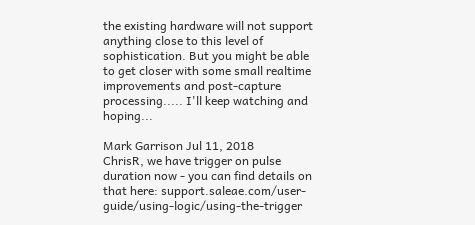the existing hardware will not support anything close to this level of sophistication. But you might be able to get closer with some small realtime improvements and post-capture processing..... I'll keep watching and hoping...

Mark Garrison Jul 11, 2018
ChrisR, we have trigger on pulse duration now - you can find details on that here: support.saleae.com/user-guide/using-logic/using-the-trigger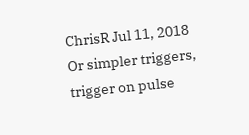ChrisR Jul 11, 2018
Or simpler triggers, trigger on pulse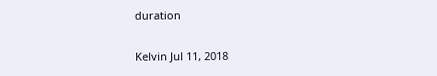duration

Kelvin Jul 11, 2018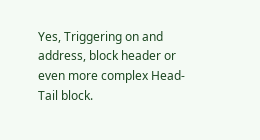Yes, Triggering on and address, block header or even more complex Head-Tail block.